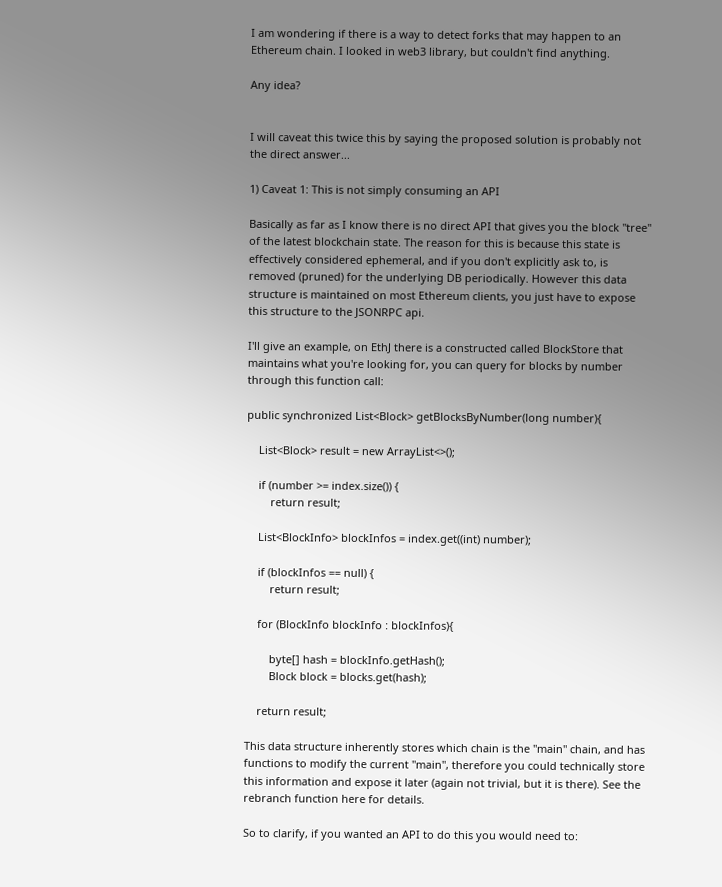I am wondering if there is a way to detect forks that may happen to an Ethereum chain. I looked in web3 library, but couldn't find anything.

Any idea?


I will caveat this twice this by saying the proposed solution is probably not the direct answer...

1) Caveat 1: This is not simply consuming an API

Basically as far as I know there is no direct API that gives you the block "tree" of the latest blockchain state. The reason for this is because this state is effectively considered ephemeral, and if you don't explicitly ask to, is removed (pruned) for the underlying DB periodically. However this data structure is maintained on most Ethereum clients, you just have to expose this structure to the JSONRPC api.

I'll give an example, on EthJ there is a constructed called BlockStore that maintains what you're looking for, you can query for blocks by number through this function call:

public synchronized List<Block> getBlocksByNumber(long number){

    List<Block> result = new ArrayList<>();

    if (number >= index.size()) {
        return result;

    List<BlockInfo> blockInfos = index.get((int) number);

    if (blockInfos == null) {
        return result;

    for (BlockInfo blockInfo : blockInfos){

        byte[] hash = blockInfo.getHash();
        Block block = blocks.get(hash);

    return result;

This data structure inherently stores which chain is the "main" chain, and has functions to modify the current "main", therefore you could technically store this information and expose it later (again not trivial, but it is there). See the rebranch function here for details.

So to clarify, if you wanted an API to do this you would need to: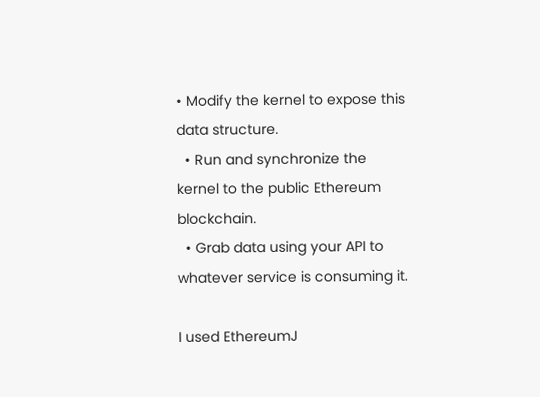• Modify the kernel to expose this data structure.
  • Run and synchronize the kernel to the public Ethereum blockchain.
  • Grab data using your API to whatever service is consuming it.

I used EthereumJ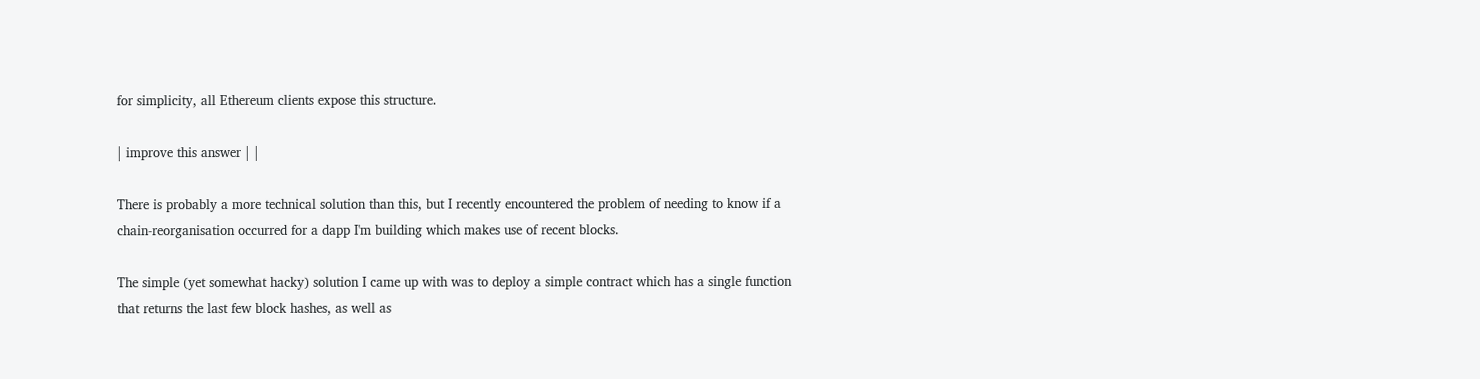for simplicity, all Ethereum clients expose this structure.

| improve this answer | |

There is probably a more technical solution than this, but I recently encountered the problem of needing to know if a chain-reorganisation occurred for a dapp I'm building which makes use of recent blocks.

The simple (yet somewhat hacky) solution I came up with was to deploy a simple contract which has a single function that returns the last few block hashes, as well as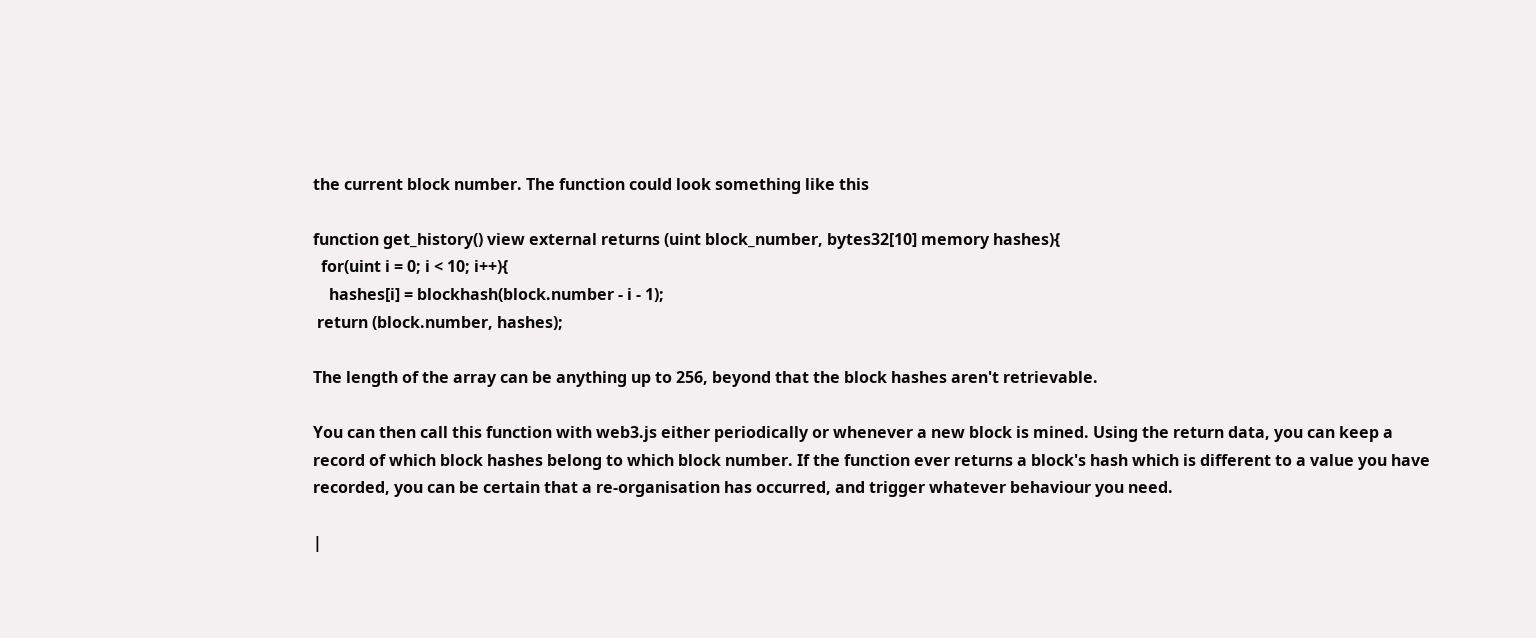the current block number. The function could look something like this

function get_history() view external returns (uint block_number, bytes32[10] memory hashes){
  for(uint i = 0; i < 10; i++){
    hashes[i] = blockhash(block.number - i - 1);
 return (block.number, hashes);

The length of the array can be anything up to 256, beyond that the block hashes aren't retrievable.

You can then call this function with web3.js either periodically or whenever a new block is mined. Using the return data, you can keep a record of which block hashes belong to which block number. If the function ever returns a block's hash which is different to a value you have recorded, you can be certain that a re-organisation has occurred, and trigger whatever behaviour you need.

|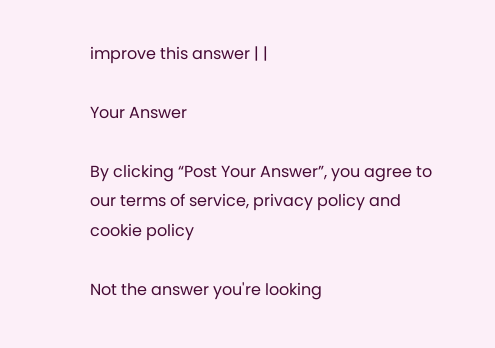improve this answer | |

Your Answer

By clicking “Post Your Answer”, you agree to our terms of service, privacy policy and cookie policy

Not the answer you're looking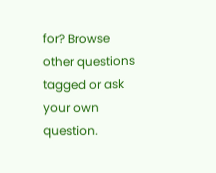for? Browse other questions tagged or ask your own question.